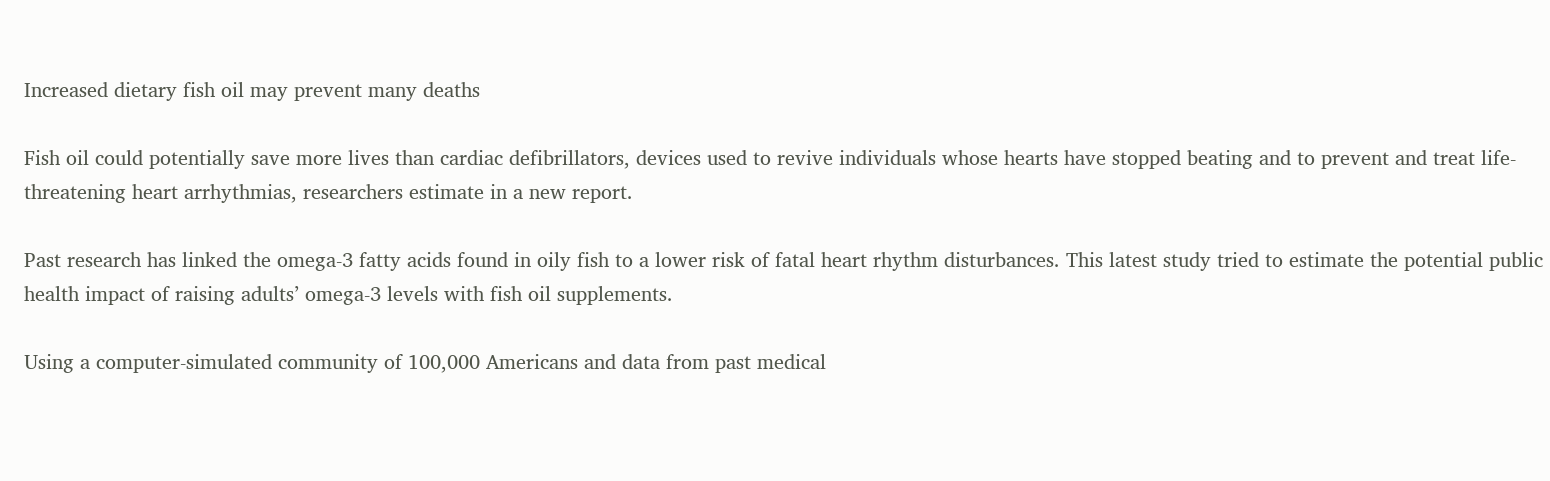Increased dietary fish oil may prevent many deaths

Fish oil could potentially save more lives than cardiac defibrillators, devices used to revive individuals whose hearts have stopped beating and to prevent and treat life-threatening heart arrhythmias, researchers estimate in a new report.

Past research has linked the omega-3 fatty acids found in oily fish to a lower risk of fatal heart rhythm disturbances. This latest study tried to estimate the potential public health impact of raising adults’ omega-3 levels with fish oil supplements.

Using a computer-simulated community of 100,000 Americans and data from past medical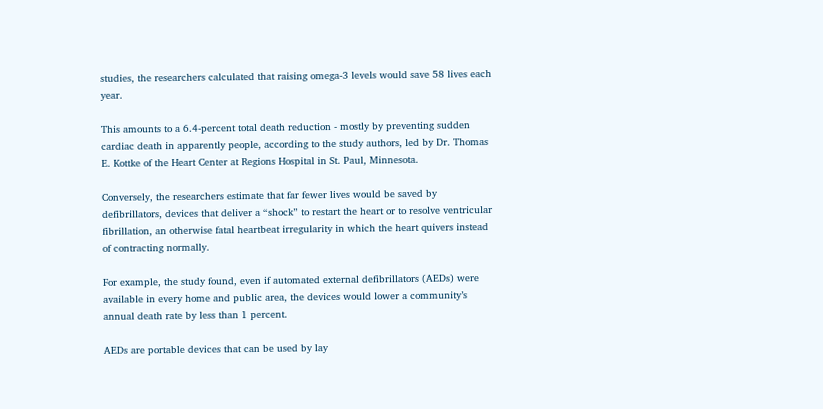studies, the researchers calculated that raising omega-3 levels would save 58 lives each year.

This amounts to a 6.4-percent total death reduction - mostly by preventing sudden cardiac death in apparently people, according to the study authors, led by Dr. Thomas E. Kottke of the Heart Center at Regions Hospital in St. Paul, Minnesota.

Conversely, the researchers estimate that far fewer lives would be saved by defibrillators, devices that deliver a “shock” to restart the heart or to resolve ventricular fibrillation, an otherwise fatal heartbeat irregularity in which the heart quivers instead of contracting normally.

For example, the study found, even if automated external defibrillators (AEDs) were available in every home and public area, the devices would lower a community’s annual death rate by less than 1 percent.

AEDs are portable devices that can be used by lay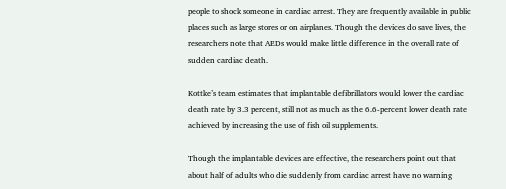people to shock someone in cardiac arrest. They are frequently available in public places such as large stores or on airplanes. Though the devices do save lives, the researchers note that AEDs would make little difference in the overall rate of sudden cardiac death.

Kottke’s team estimates that implantable defibrillators would lower the cardiac death rate by 3.3 percent, still not as much as the 6.6-percent lower death rate achieved by increasing the use of fish oil supplements.

Though the implantable devices are effective, the researchers point out that about half of adults who die suddenly from cardiac arrest have no warning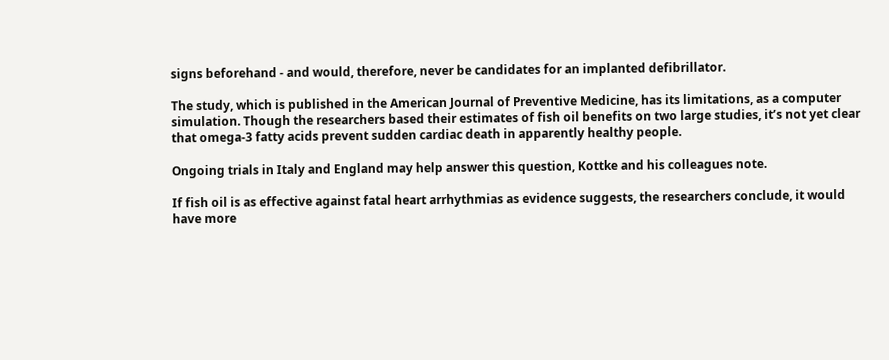signs beforehand - and would, therefore, never be candidates for an implanted defibrillator.

The study, which is published in the American Journal of Preventive Medicine, has its limitations, as a computer simulation. Though the researchers based their estimates of fish oil benefits on two large studies, it’s not yet clear that omega-3 fatty acids prevent sudden cardiac death in apparently healthy people.

Ongoing trials in Italy and England may help answer this question, Kottke and his colleagues note.

If fish oil is as effective against fatal heart arrhythmias as evidence suggests, the researchers conclude, it would have more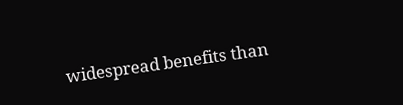widespread benefits than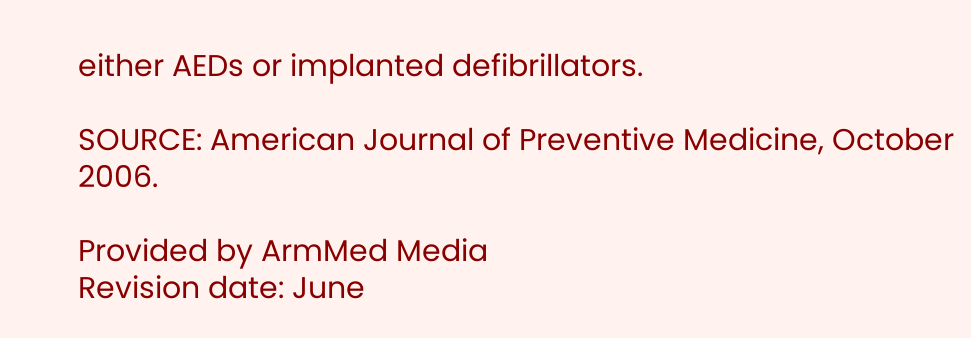either AEDs or implanted defibrillators.

SOURCE: American Journal of Preventive Medicine, October 2006.

Provided by ArmMed Media
Revision date: June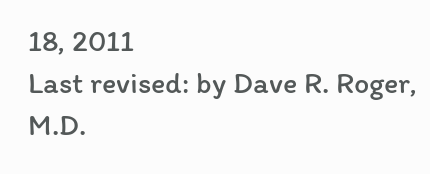18, 2011
Last revised: by Dave R. Roger, M.D.